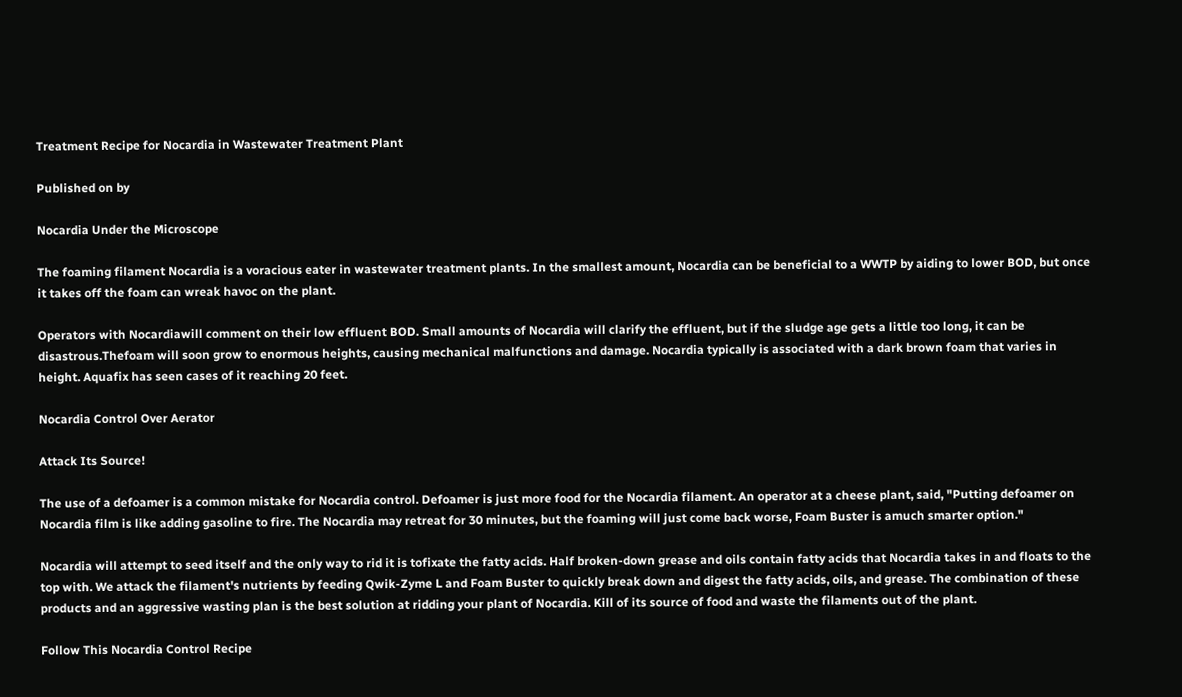Treatment Recipe for Nocardia in Wastewater Treatment Plant

Published on by

Nocardia Under the Microscope

The foaming filament Nocardia is a voracious eater in wastewater treatment plants. In the smallest amount, Nocardia can be beneficial to a WWTP by aiding to lower BOD, but once it takes off the foam can wreak havoc on the plant.

Operators with Nocardiawill comment on their low effluent BOD. Small amounts of Nocardia will clarify the effluent, but if the sludge age gets a little too long, it can be disastrous.Thefoam will soon grow to enormous heights, causing mechanical malfunctions and damage. Nocardia typically is associated with a dark brown foam that varies in height. Aquafix has seen cases of it reaching 20 feet.

Nocardia Control Over Aerator

Attack Its Source!

The use of a defoamer is a common mistake for Nocardia control. Defoamer is just more food for the Nocardia filament. An operator at a cheese plant, said, "Putting defoamer on Nocardia film is like adding gasoline to fire. The Nocardia may retreat for 30 minutes, but the foaming will just come back worse, Foam Buster is amuch smarter option."

Nocardia will attempt to seed itself and the only way to rid it is tofixate the fatty acids. Half broken-down grease and oils contain fatty acids that Nocardia takes in and floats to the top with. We attack the filament's nutrients by feeding Qwik-Zyme L and Foam Buster to quickly break down and digest the fatty acids, oils, and grease. The combination of these products and an aggressive wasting plan is the best solution at ridding your plant of Nocardia. Kill of its source of food and waste the filaments out of the plant.

Follow This Nocardia Control Recipe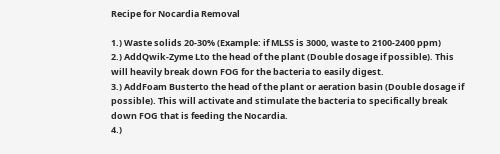Recipe for Nocardia Removal

1.) Waste solids 20-30% (Example: if MLSS is 3000, waste to 2100-2400 ppm)
2.) AddQwik-Zyme Lto the head of the plant (Double dosage if possible). This will heavily break down FOG for the bacteria to easily digest.
3.) AddFoam Busterto the head of the plant or aeration basin (Double dosage if possible). This will activate and stimulate the bacteria to specifically break down FOG that is feeding the Nocardia.
4.)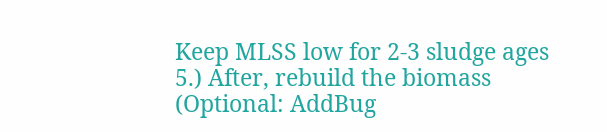Keep MLSS low for 2-3 sludge ages
5.) After, rebuild the biomass
(Optional: AddBug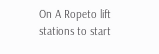On A Ropeto lift stations to start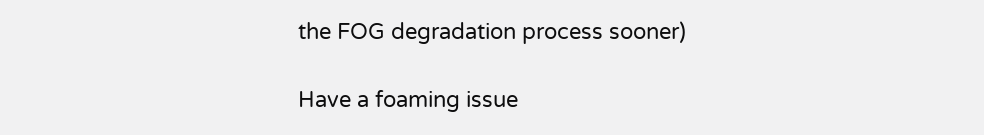the FOG degradation process sooner)

Have a foaming issue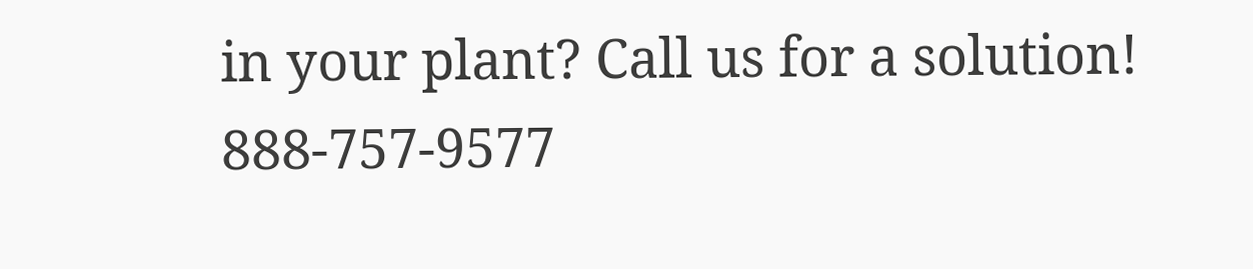in your plant? Call us for a solution! 888-757-9577